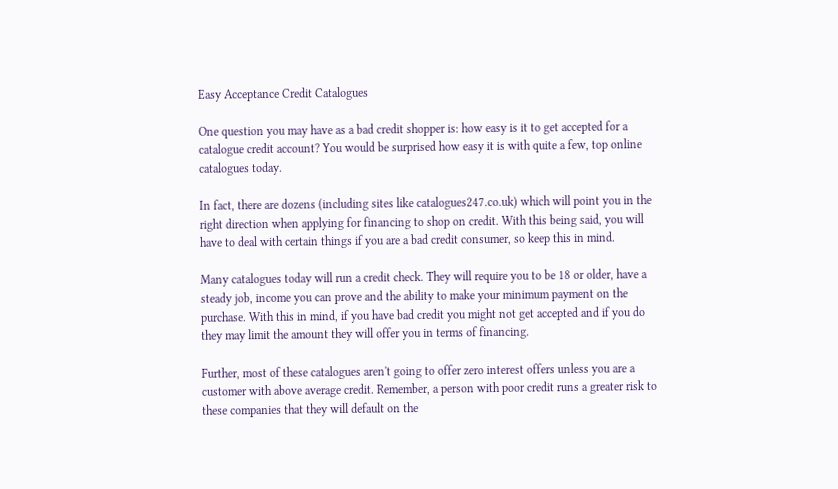Easy Acceptance Credit Catalogues

One question you may have as a bad credit shopper is: how easy is it to get accepted for a catalogue credit account? You would be surprised how easy it is with quite a few, top online catalogues today.

In fact, there are dozens (including sites like catalogues247.co.uk) which will point you in the right direction when applying for financing to shop on credit. With this being said, you will have to deal with certain things if you are a bad credit consumer, so keep this in mind.

Many catalogues today will run a credit check. They will require you to be 18 or older, have a steady job, income you can prove and the ability to make your minimum payment on the purchase. With this in mind, if you have bad credit you might not get accepted and if you do they may limit the amount they will offer you in terms of financing.

Further, most of these catalogues aren't going to offer zero interest offers unless you are a customer with above average credit. Remember, a person with poor credit runs a greater risk to these companies that they will default on the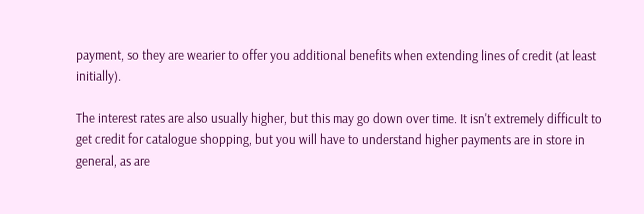payment, so they are wearier to offer you additional benefits when extending lines of credit (at least initially).

The interest rates are also usually higher, but this may go down over time. It isn't extremely difficult to get credit for catalogue shopping, but you will have to understand higher payments are in store in general, as are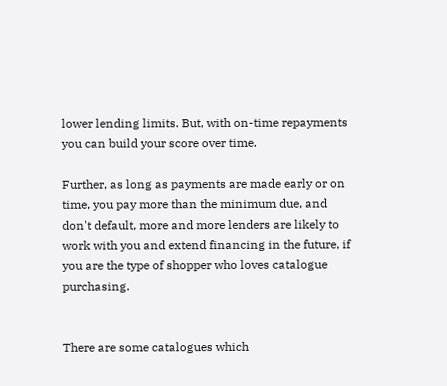lower lending limits. But, with on-time repayments you can build your score over time.

Further, as long as payments are made early or on time, you pay more than the minimum due, and don't default, more and more lenders are likely to work with you and extend financing in the future, if you are the type of shopper who loves catalogue purchasing.


There are some catalogues which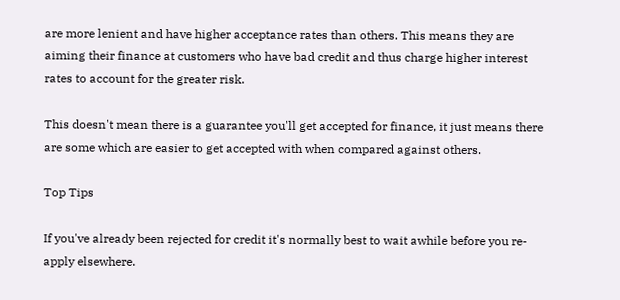are more lenient and have higher acceptance rates than others. This means they are aiming their finance at customers who have bad credit and thus charge higher interest rates to account for the greater risk.

This doesn't mean there is a guarantee you'll get accepted for finance, it just means there are some which are easier to get accepted with when compared against others.

Top Tips

If you've already been rejected for credit it's normally best to wait awhile before you re-apply elsewhere.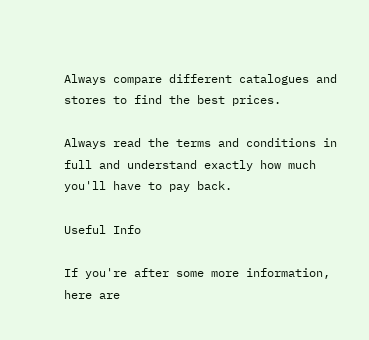Always compare different catalogues and stores to find the best prices.

Always read the terms and conditions in full and understand exactly how much you'll have to pay back.

Useful Info

If you're after some more information, here are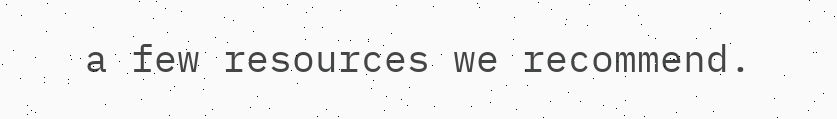a few resources we recommend.